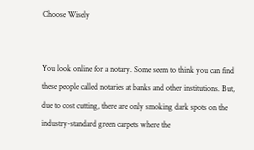Choose Wisely


You look online for a notary. Some seem to think you can find these people called notaries at banks and other institutions. But, due to cost cutting, there are only smoking dark spots on the industry-standard green carpets where the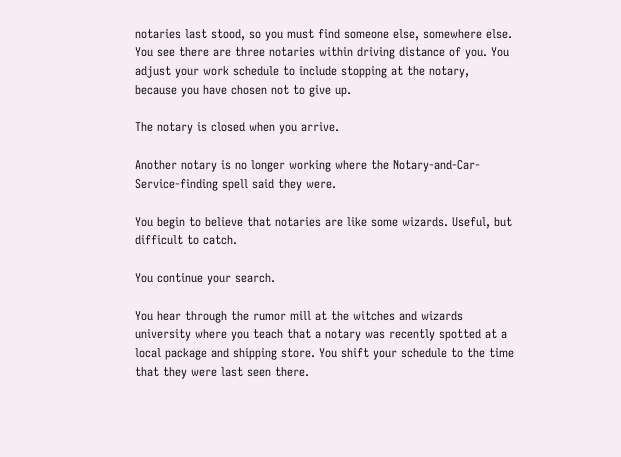notaries last stood, so you must find someone else, somewhere else. You see there are three notaries within driving distance of you. You adjust your work schedule to include stopping at the notary, because you have chosen not to give up.

The notary is closed when you arrive.

Another notary is no longer working where the Notary-and-Car-Service-finding spell said they were.

You begin to believe that notaries are like some wizards. Useful, but difficult to catch.

You continue your search.

You hear through the rumor mill at the witches and wizards university where you teach that a notary was recently spotted at a local package and shipping store. You shift your schedule to the time that they were last seen there.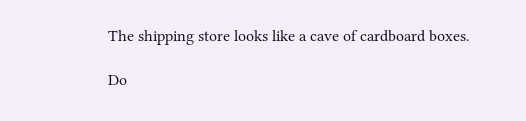The shipping store looks like a cave of cardboard boxes.

Do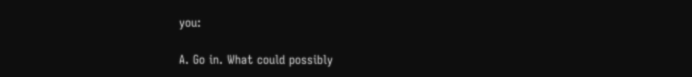you:

A. Go in. What could possibly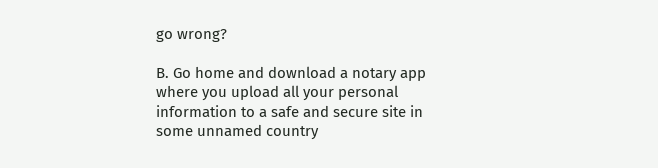go wrong?

B. Go home and download a notary app where you upload all your personal information to a safe and secure site in some unnamed country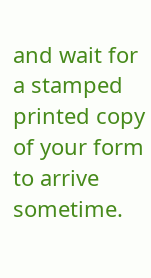and wait for a stamped printed copy of your form to arrive sometime.